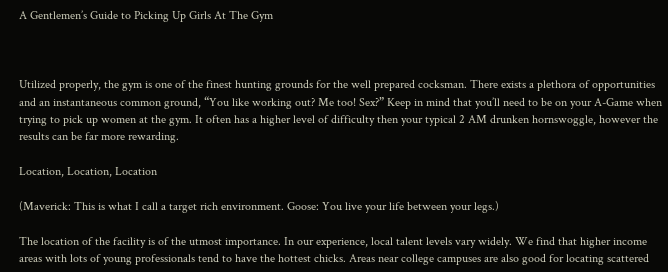A Gentlemen’s Guide to Picking Up Girls At The Gym



Utilized properly, the gym is one of the finest hunting grounds for the well prepared cocksman. There exists a plethora of opportunities and an instantaneous common ground, “You like working out? Me too! Sex?” Keep in mind that you’ll need to be on your A-Game when trying to pick up women at the gym. It often has a higher level of difficulty then your typical 2 AM drunken hornswoggle, however the results can be far more rewarding.

Location, Location, Location

(Maverick: This is what I call a target rich environment. Goose: You live your life between your legs.)

The location of the facility is of the utmost importance. In our experience, local talent levels vary widely. We find that higher income areas with lots of young professionals tend to have the hottest chicks. Areas near college campuses are also good for locating scattered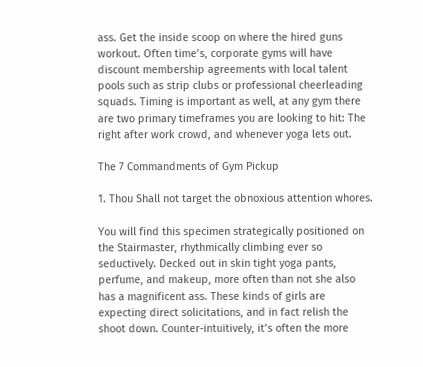ass. Get the inside scoop on where the hired guns workout. Often time’s, corporate gyms will have discount membership agreements with local talent pools such as strip clubs or professional cheerleading squads. Timing is important as well, at any gym there are two primary timeframes you are looking to hit: The right after work crowd, and whenever yoga lets out.

The 7 Commandments of Gym Pickup

1. Thou Shall not target the obnoxious attention whores.

You will find this specimen strategically positioned on the Stairmaster, rhythmically climbing ever so seductively. Decked out in skin tight yoga pants, perfume, and makeup, more often than not she also has a magnificent ass. These kinds of girls are expecting direct solicitations, and in fact relish the shoot down. Counter-intuitively, it’s often the more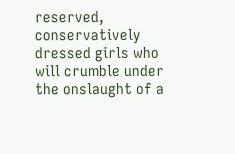reserved, conservatively dressed girls who will crumble under the onslaught of a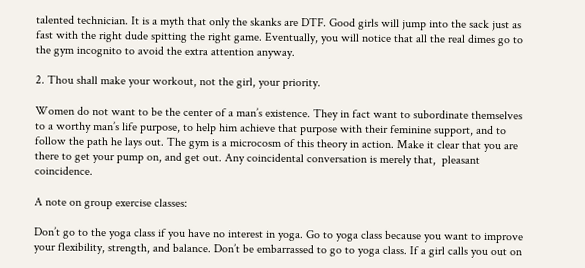talented technician. It is a myth that only the skanks are DTF. Good girls will jump into the sack just as fast with the right dude spitting the right game. Eventually, you will notice that all the real dimes go to the gym incognito to avoid the extra attention anyway.

2. Thou shall make your workout, not the girl, your priority.

Women do not want to be the center of a man’s existence. They in fact want to subordinate themselves to a worthy man’s life purpose, to help him achieve that purpose with their feminine support, and to follow the path he lays out. The gym is a microcosm of this theory in action. Make it clear that you are there to get your pump on, and get out. Any coincidental conversation is merely that,  pleasant coincidence.

A note on group exercise classes:

Don’t go to the yoga class if you have no interest in yoga. Go to yoga class because you want to improve your flexibility, strength, and balance. Don’t be embarrassed to go to yoga class. If a girl calls you out on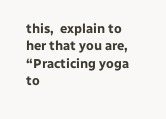this,  explain to her that you are, “Practicing yoga to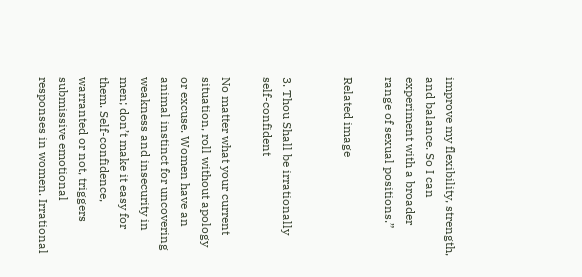improve my flexibility, strength, and balance. So I can experiment with a broader range of sexual positions.”

Related image


3. Thou Shall be irrationally self-confident

No matter what your current situation, roll without apology or excuse. Women have an animal instinct for uncovering weakness and insecurity in men; don’t make it easy for them. Self-confidence, warranted or not, triggers submissive emotional responses in women. Irrational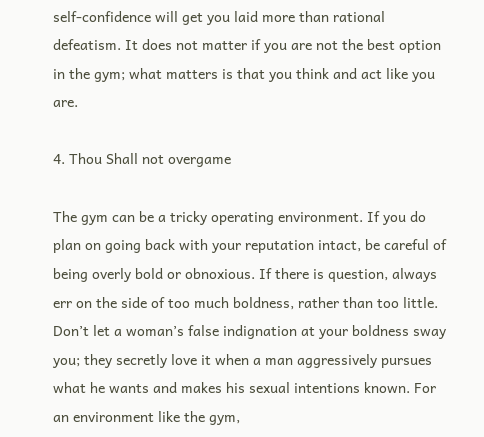self-confidence will get you laid more than rational defeatism. It does not matter if you are not the best option in the gym; what matters is that you think and act like you are.

4. Thou Shall not overgame

The gym can be a tricky operating environment. If you do plan on going back with your reputation intact, be careful of being overly bold or obnoxious. If there is question, always err on the side of too much boldness, rather than too little. Don’t let a woman’s false indignation at your boldness sway you; they secretly love it when a man aggressively pursues what he wants and makes his sexual intentions known. For an environment like the gym,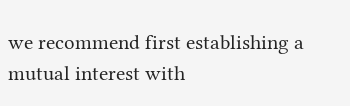we recommend first establishing a mutual interest with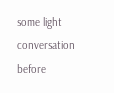some light conversation before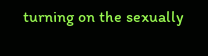turning on the sexually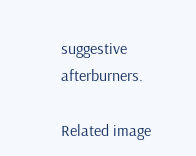suggestive afterburners.

Related image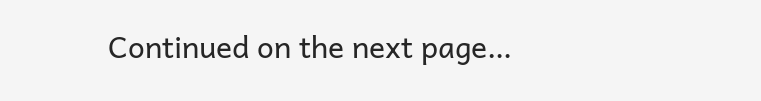Continued on the next page…